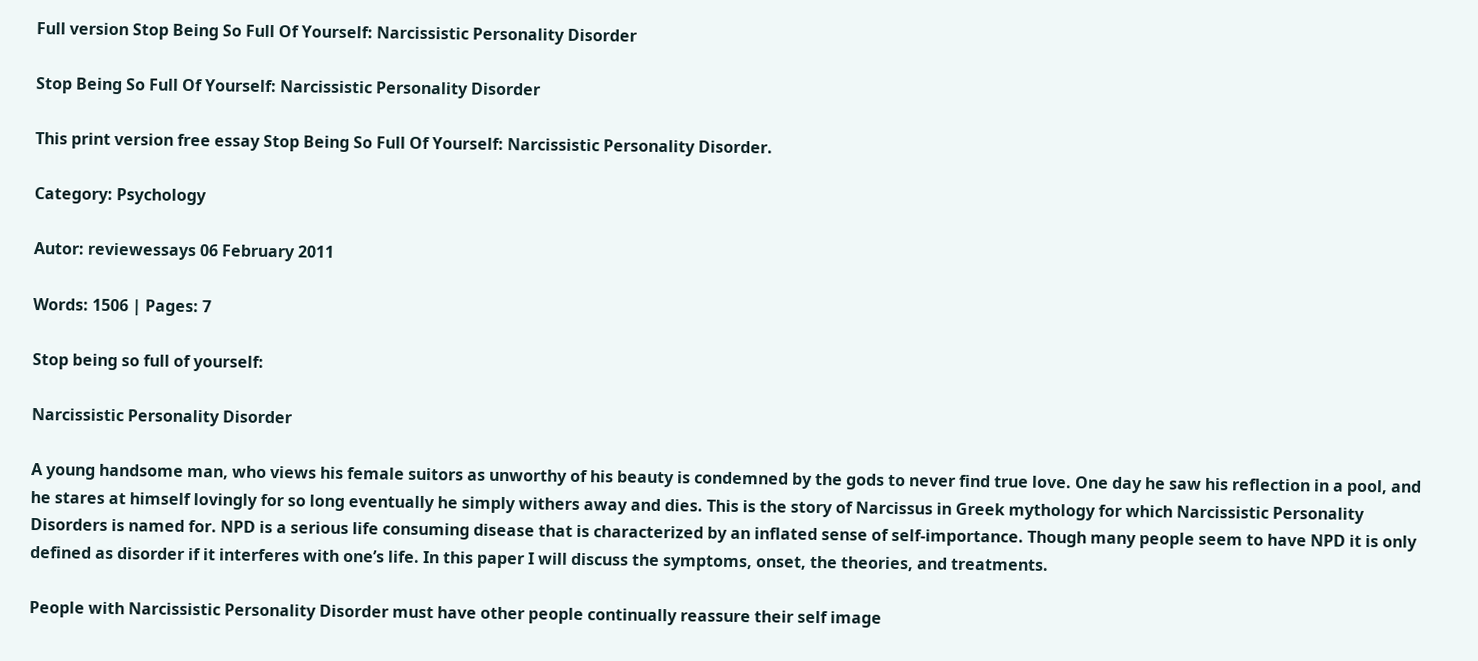Full version Stop Being So Full Of Yourself: Narcissistic Personality Disorder

Stop Being So Full Of Yourself: Narcissistic Personality Disorder

This print version free essay Stop Being So Full Of Yourself: Narcissistic Personality Disorder.

Category: Psychology

Autor: reviewessays 06 February 2011

Words: 1506 | Pages: 7

Stop being so full of yourself:

Narcissistic Personality Disorder

A young handsome man, who views his female suitors as unworthy of his beauty is condemned by the gods to never find true love. One day he saw his reflection in a pool, and he stares at himself lovingly for so long eventually he simply withers away and dies. This is the story of Narcissus in Greek mythology for which Narcissistic Personality Disorders is named for. NPD is a serious life consuming disease that is characterized by an inflated sense of self-importance. Though many people seem to have NPD it is only defined as disorder if it interferes with one’s life. In this paper I will discuss the symptoms, onset, the theories, and treatments.

People with Narcissistic Personality Disorder must have other people continually reassure their self image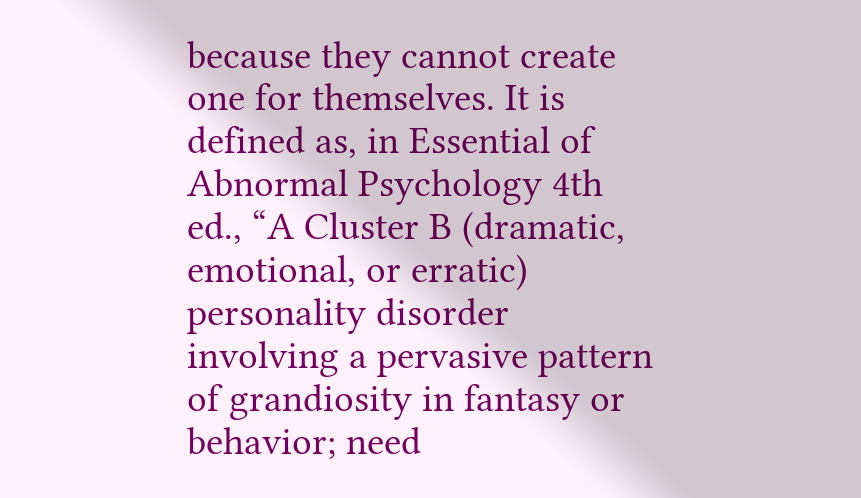because they cannot create one for themselves. It is defined as, in Essential of Abnormal Psychology 4th ed., “A Cluster B (dramatic, emotional, or erratic) personality disorder involving a pervasive pattern of grandiosity in fantasy or behavior; need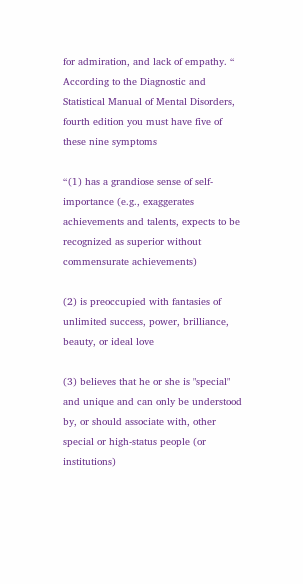for admiration, and lack of empathy. “ According to the Diagnostic and Statistical Manual of Mental Disorders, fourth edition you must have five of these nine symptoms

“(1) has a grandiose sense of self-importance (e.g., exaggerates achievements and talents, expects to be recognized as superior without commensurate achievements)

(2) is preoccupied with fantasies of unlimited success, power, brilliance, beauty, or ideal love

(3) believes that he or she is "special" and unique and can only be understood by, or should associate with, other special or high-status people (or institutions)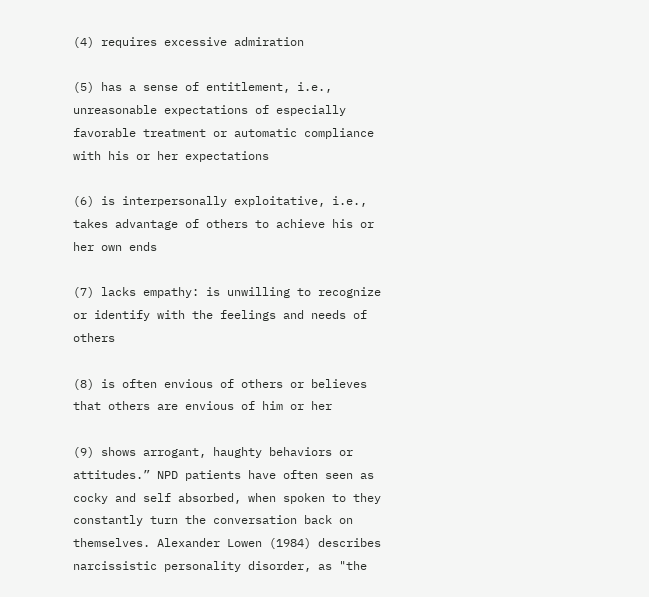(4) requires excessive admiration

(5) has a sense of entitlement, i.e., unreasonable expectations of especially favorable treatment or automatic compliance with his or her expectations

(6) is interpersonally exploitative, i.e., takes advantage of others to achieve his or her own ends

(7) lacks empathy: is unwilling to recognize or identify with the feelings and needs of others

(8) is often envious of others or believes that others are envious of him or her

(9) shows arrogant, haughty behaviors or attitudes.” NPD patients have often seen as cocky and self absorbed, when spoken to they constantly turn the conversation back on themselves. Alexander Lowen (1984) describes narcissistic personality disorder, as "the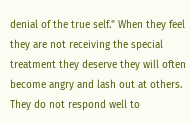denial of the true self." When they feel they are not receiving the special treatment they deserve they will often become angry and lash out at others. They do not respond well to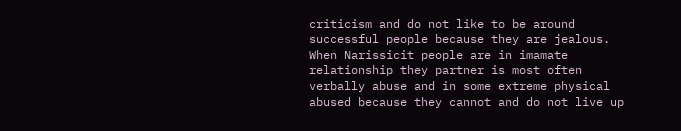criticism and do not like to be around successful people because they are jealous. When Narissicit people are in imamate relationship they partner is most often verbally abuse and in some extreme physical abused because they cannot and do not live up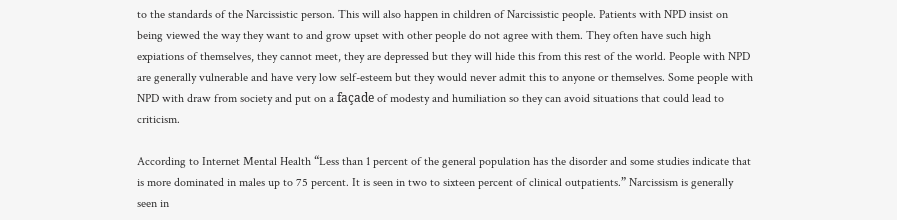to the standards of the Narcissistic person. This will also happen in children of Narcissistic people. Patients with NPD insist on being viewed the way they want to and grow upset with other people do not agree with them. They often have such high expiations of themselves, they cannot meet, they are depressed but they will hide this from this rest of the world. People with NPD are generally vulnerable and have very low self-esteem but they would never admit this to anyone or themselves. Some people with NPD with draw from society and put on a façade of modesty and humiliation so they can avoid situations that could lead to criticism.

According to Internet Mental Health “Less than 1 percent of the general population has the disorder and some studies indicate that is more dominated in males up to 75 percent. It is seen in two to sixteen percent of clinical outpatients.” Narcissism is generally seen in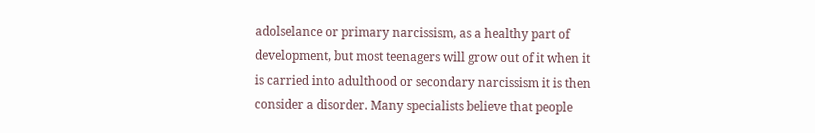adolselance or primary narcissism, as a healthy part of development, but most teenagers will grow out of it when it is carried into adulthood or secondary narcissism it is then consider a disorder. Many specialists believe that people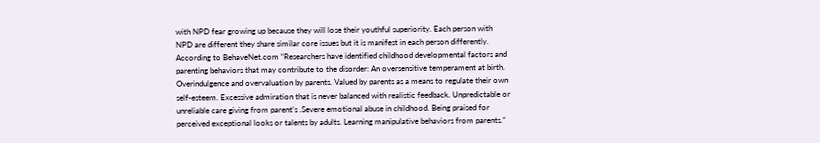with NPD fear growing up because they will lose their youthful superiority. Each person with NPD are different they share similar core issues but it is manifest in each person differently. According to BehaveNet.com “Researchers have identified childhood developmental factors and parenting behaviors that may contribute to the disorder: An oversensitive temperament at birth. Overindulgence and overvaluation by parents. Valued by parents as a means to regulate their own self-esteem. Excessive admiration that is never balanced with realistic feedback. Unpredictable or unreliable care giving from parent’s .Severe emotional abuse in childhood. Being praised for perceived exceptional looks or talents by adults. Learning manipulative behaviors from parents.”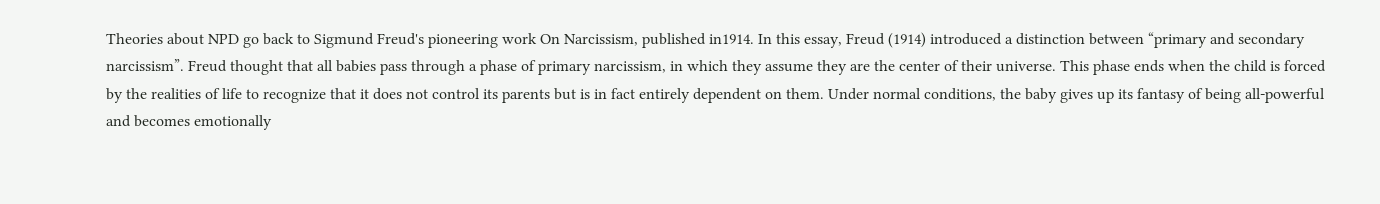Theories about NPD go back to Sigmund Freud's pioneering work On Narcissism, published in1914. In this essay, Freud (1914) introduced a distinction between “primary and secondary narcissism”. Freud thought that all babies pass through a phase of primary narcissism, in which they assume they are the center of their universe. This phase ends when the child is forced by the realities of life to recognize that it does not control its parents but is in fact entirely dependent on them. Under normal conditions, the baby gives up its fantasy of being all-powerful and becomes emotionally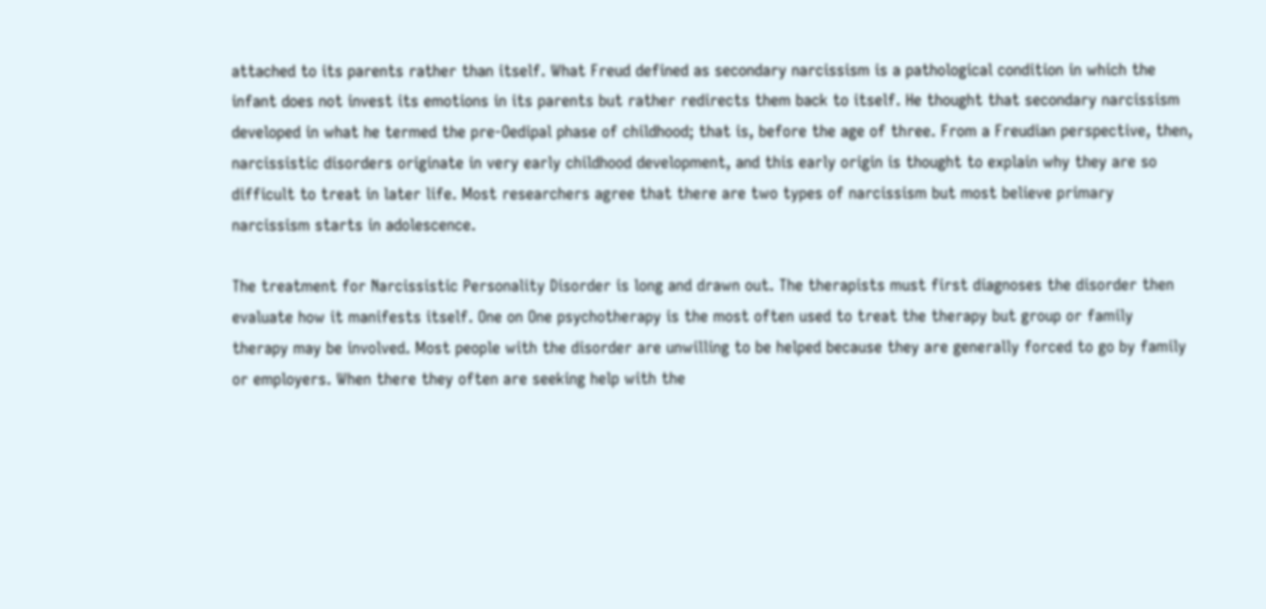attached to its parents rather than itself. What Freud defined as secondary narcissism is a pathological condition in which the infant does not invest its emotions in its parents but rather redirects them back to itself. He thought that secondary narcissism developed in what he termed the pre-Oedipal phase of childhood; that is, before the age of three. From a Freudian perspective, then, narcissistic disorders originate in very early childhood development, and this early origin is thought to explain why they are so difficult to treat in later life. Most researchers agree that there are two types of narcissism but most believe primary narcissism starts in adolescence.

The treatment for Narcissistic Personality Disorder is long and drawn out. The therapists must first diagnoses the disorder then evaluate how it manifests itself. One on One psychotherapy is the most often used to treat the therapy but group or family therapy may be involved. Most people with the disorder are unwilling to be helped because they are generally forced to go by family or employers. When there they often are seeking help with the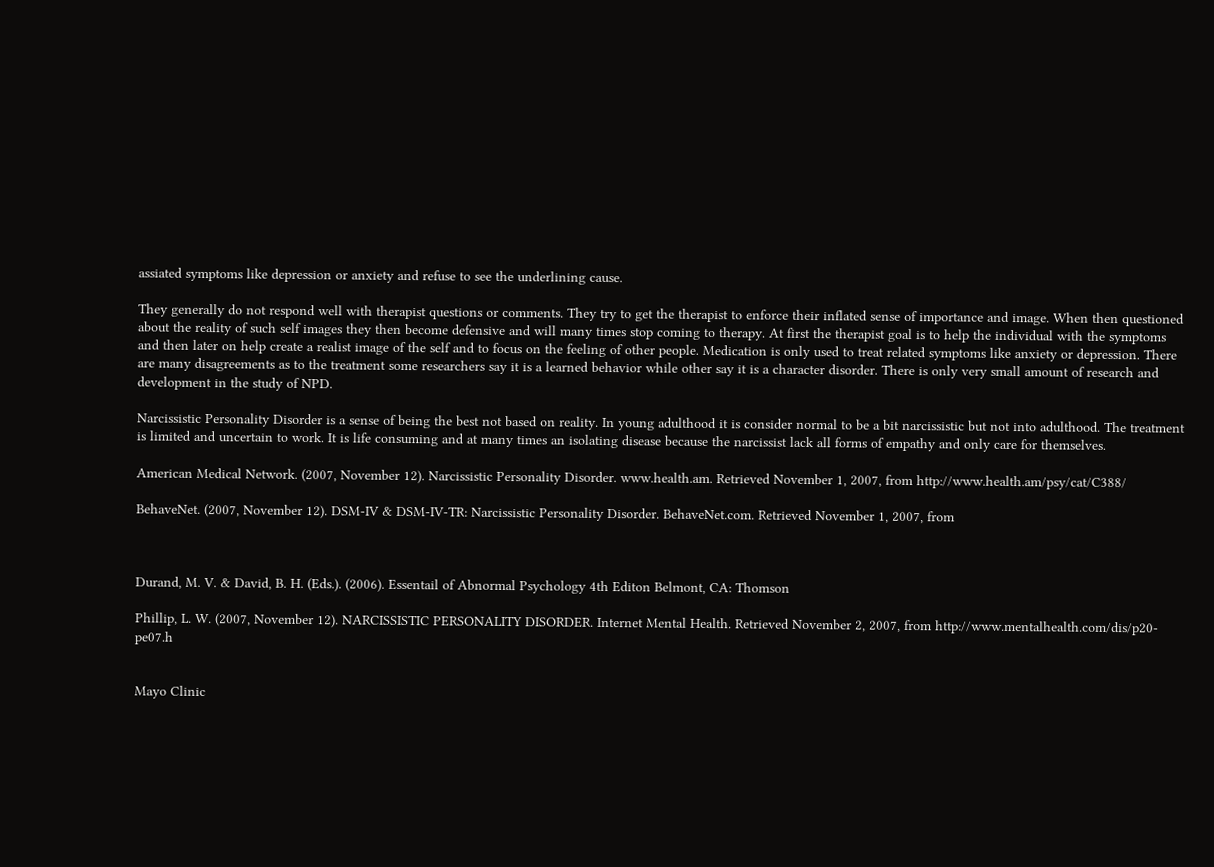assiated symptoms like depression or anxiety and refuse to see the underlining cause.

They generally do not respond well with therapist questions or comments. They try to get the therapist to enforce their inflated sense of importance and image. When then questioned about the reality of such self images they then become defensive and will many times stop coming to therapy. At first the therapist goal is to help the individual with the symptoms and then later on help create a realist image of the self and to focus on the feeling of other people. Medication is only used to treat related symptoms like anxiety or depression. There are many disagreements as to the treatment some researchers say it is a learned behavior while other say it is a character disorder. There is only very small amount of research and development in the study of NPD.

Narcissistic Personality Disorder is a sense of being the best not based on reality. In young adulthood it is consider normal to be a bit narcissistic but not into adulthood. The treatment is limited and uncertain to work. It is life consuming and at many times an isolating disease because the narcissist lack all forms of empathy and only care for themselves.

American Medical Network. (2007, November 12). Narcissistic Personality Disorder. www.health.am. Retrieved November 1, 2007, from http://www.health.am/psy/cat/C388/

BehaveNet. (2007, November 12). DSM-IV & DSM-IV-TR: Narcissistic Personality Disorder. BehaveNet.com. Retrieved November 1, 2007, from



Durand, M. V. & David, B. H. (Eds.). (2006). Essentail of Abnormal Psychology 4th Editon Belmont, CA: Thomson

Phillip, L. W. (2007, November 12). NARCISSISTIC PERSONALITY DISORDER. Internet Mental Health. Retrieved November 2, 2007, from http://www.mentalhealth.com/dis/p20-pe07.h


Mayo Clinic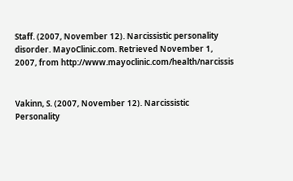Staff. (2007, November 12). Narcissistic personality disorder. MayoClinic.com. Retrieved November 1, 2007, from http://www.mayoclinic.com/health/narcissis


Vakinn, S. (2007, November 12). Narcissistic Personality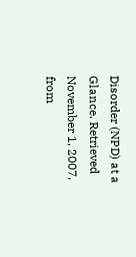Disorder (NPD) at a Glance. Retrieved November 1, 2007, from